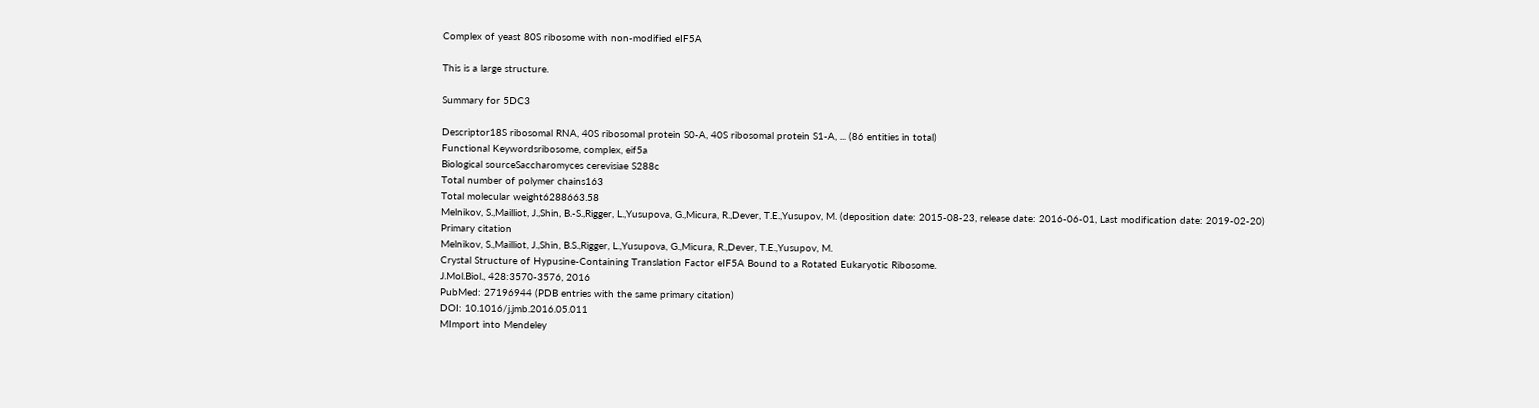Complex of yeast 80S ribosome with non-modified eIF5A

This is a large structure.

Summary for 5DC3

Descriptor18S ribosomal RNA, 40S ribosomal protein S0-A, 40S ribosomal protein S1-A, ... (86 entities in total)
Functional Keywordsribosome, complex, eif5a
Biological sourceSaccharomyces cerevisiae S288c
Total number of polymer chains163
Total molecular weight6288663.58
Melnikov, S.,Mailliot, J.,Shin, B.-S.,Rigger, L.,Yusupova, G.,Micura, R.,Dever, T.E.,Yusupov, M. (deposition date: 2015-08-23, release date: 2016-06-01, Last modification date: 2019-02-20)
Primary citation
Melnikov, S.,Mailliot, J.,Shin, B.S.,Rigger, L.,Yusupova, G.,Micura, R.,Dever, T.E.,Yusupov, M.
Crystal Structure of Hypusine-Containing Translation Factor eIF5A Bound to a Rotated Eukaryotic Ribosome.
J.Mol.Biol., 428:3570-3576, 2016
PubMed: 27196944 (PDB entries with the same primary citation)
DOI: 10.1016/j.jmb.2016.05.011
MImport into Mendeley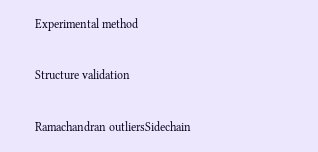Experimental method

Structure validation

Ramachandran outliersSidechain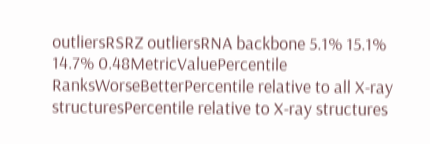outliersRSRZ outliersRNA backbone 5.1% 15.1% 14.7% 0.48MetricValuePercentile RanksWorseBetterPercentile relative to all X-ray structuresPercentile relative to X-ray structures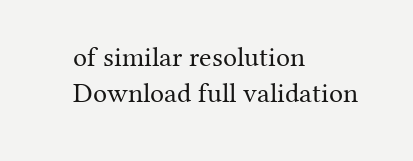of similar resolution
Download full validation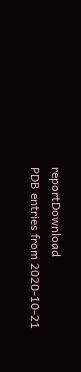reportDownload
PDB entries from 2020-10-21